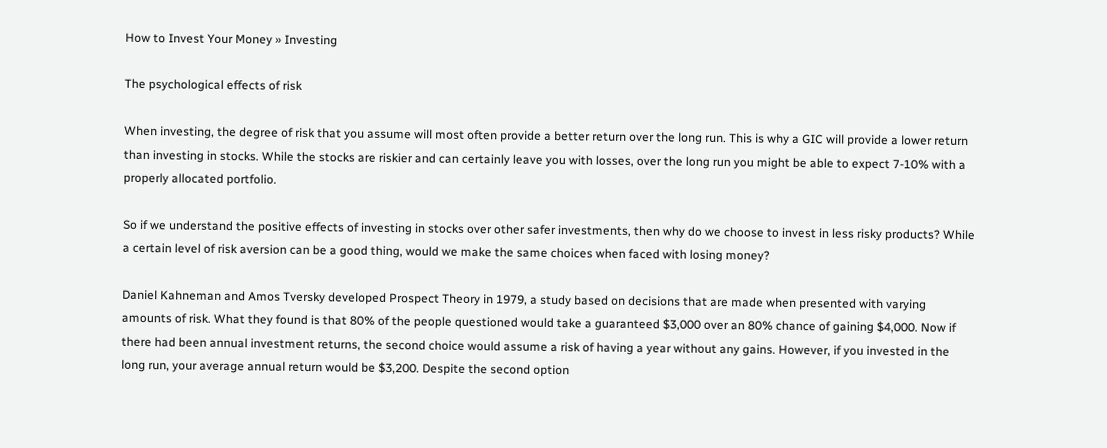How to Invest Your Money » Investing

The psychological effects of risk

When investing, the degree of risk that you assume will most often provide a better return over the long run. This is why a GIC will provide a lower return than investing in stocks. While the stocks are riskier and can certainly leave you with losses, over the long run you might be able to expect 7-10% with a properly allocated portfolio.

So if we understand the positive effects of investing in stocks over other safer investments, then why do we choose to invest in less risky products? While a certain level of risk aversion can be a good thing, would we make the same choices when faced with losing money?

Daniel Kahneman and Amos Tversky developed Prospect Theory in 1979, a study based on decisions that are made when presented with varying amounts of risk. What they found is that 80% of the people questioned would take a guaranteed $3,000 over an 80% chance of gaining $4,000. Now if there had been annual investment returns, the second choice would assume a risk of having a year without any gains. However, if you invested in the long run, your average annual return would be $3,200. Despite the second option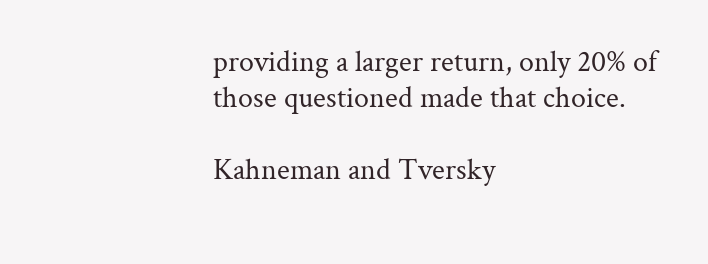providing a larger return, only 20% of those questioned made that choice.

Kahneman and Tversky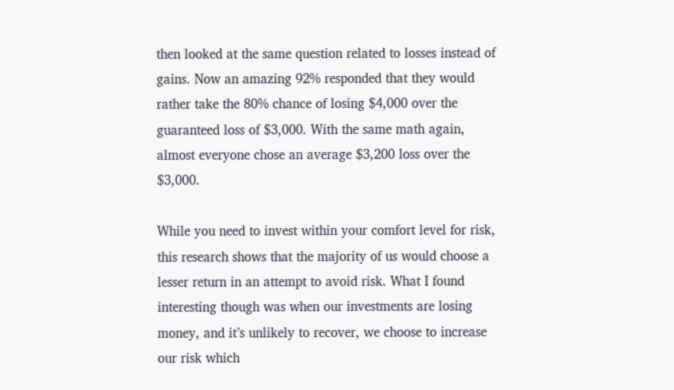then looked at the same question related to losses instead of gains. Now an amazing 92% responded that they would rather take the 80% chance of losing $4,000 over the guaranteed loss of $3,000. With the same math again, almost everyone chose an average $3,200 loss over the $3,000.

While you need to invest within your comfort level for risk, this research shows that the majority of us would choose a lesser return in an attempt to avoid risk. What I found interesting though was when our investments are losing money, and it’s unlikely to recover, we choose to increase our risk which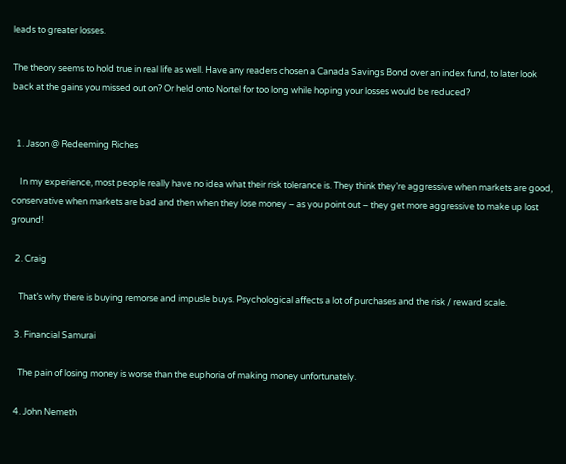leads to greater losses.

The theory seems to hold true in real life as well. Have any readers chosen a Canada Savings Bond over an index fund, to later look back at the gains you missed out on? Or held onto Nortel for too long while hoping your losses would be reduced?


  1. Jason @ Redeeming Riches

    In my experience, most people really have no idea what their risk tolerance is. They think they’re aggressive when markets are good, conservative when markets are bad and then when they lose money – as you point out – they get more aggressive to make up lost ground!

  2. Craig

    That’s why there is buying remorse and impusle buys. Psychological affects a lot of purchases and the risk / reward scale.

  3. Financial Samurai

    The pain of losing money is worse than the euphoria of making money unfortunately.

  4. John Nemeth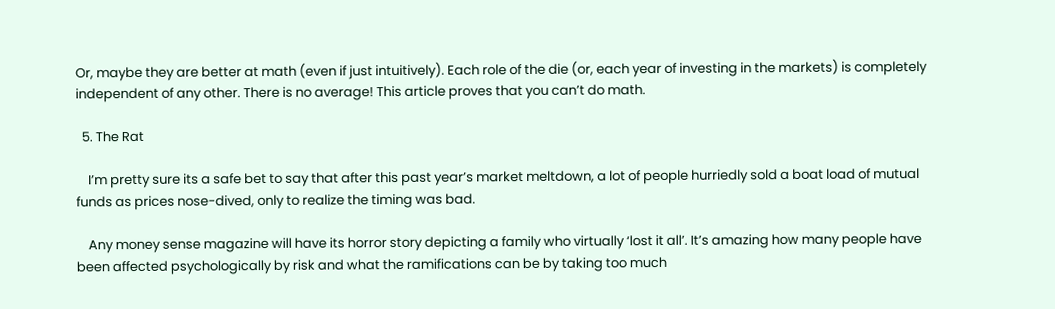Or, maybe they are better at math (even if just intuitively). Each role of the die (or, each year of investing in the markets) is completely independent of any other. There is no average! This article proves that you can’t do math.

  5. The Rat

    I’m pretty sure its a safe bet to say that after this past year’s market meltdown, a lot of people hurriedly sold a boat load of mutual funds as prices nose-dived, only to realize the timing was bad.

    Any money sense magazine will have its horror story depicting a family who virtually ‘lost it all’. It’s amazing how many people have been affected psychologically by risk and what the ramifications can be by taking too much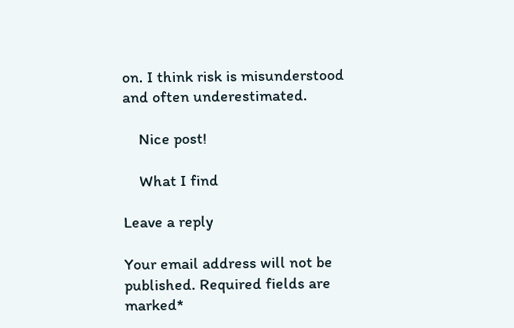on. I think risk is misunderstood and often underestimated.

    Nice post!

    What I find

Leave a reply

Your email address will not be published. Required fields are marked*